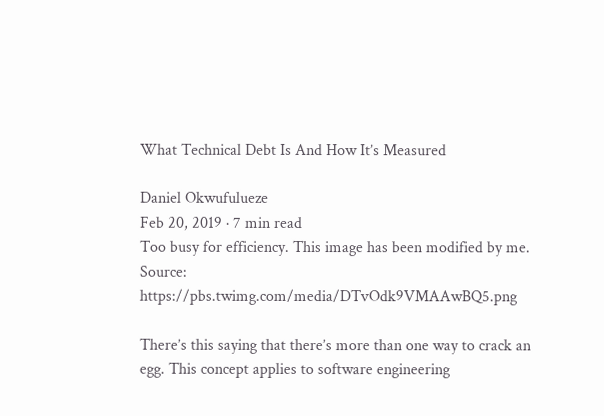What Technical Debt Is And How It’s Measured

Daniel Okwufulueze
Feb 20, 2019 · 7 min read
Too busy for efficiency. This image has been modified by me. Source: https://pbs.twimg.com/media/DTvOdk9VMAAwBQ5.png

There’s this saying that there’s more than one way to crack an egg. This concept applies to software engineering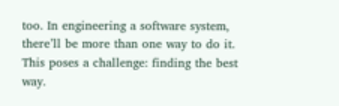too. In engineering a software system, there’ll be more than one way to do it. This poses a challenge: finding the best way.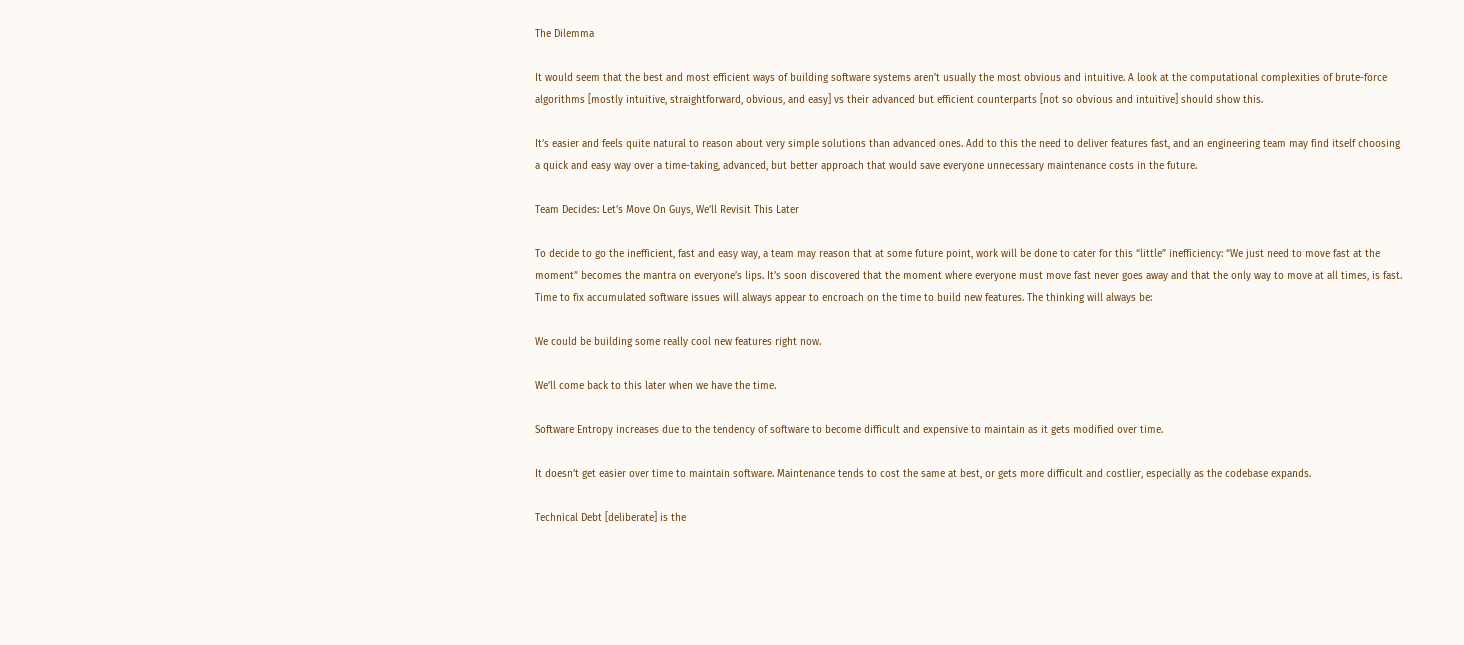The Dilemma

It would seem that the best and most efficient ways of building software systems aren’t usually the most obvious and intuitive. A look at the computational complexities of brute-force algorithms [mostly intuitive, straightforward, obvious, and easy] vs their advanced but efficient counterparts [not so obvious and intuitive] should show this.

It’s easier and feels quite natural to reason about very simple solutions than advanced ones. Add to this the need to deliver features fast, and an engineering team may find itself choosing a quick and easy way over a time-taking, advanced, but better approach that would save everyone unnecessary maintenance costs in the future.

Team Decides: Let’s Move On Guys, We’ll Revisit This Later

To decide to go the inefficient, fast and easy way, a team may reason that at some future point, work will be done to cater for this “little” inefficiency: “We just need to move fast at the moment” becomes the mantra on everyone’s lips. It’s soon discovered that the moment where everyone must move fast never goes away and that the only way to move at all times, is fast. Time to fix accumulated software issues will always appear to encroach on the time to build new features. The thinking will always be:

We could be building some really cool new features right now.

We’ll come back to this later when we have the time.

Software Entropy increases due to the tendency of software to become difficult and expensive to maintain as it gets modified over time.

It doesn’t get easier over time to maintain software. Maintenance tends to cost the same at best, or gets more difficult and costlier, especially as the codebase expands.

Technical Debt [deliberate] is the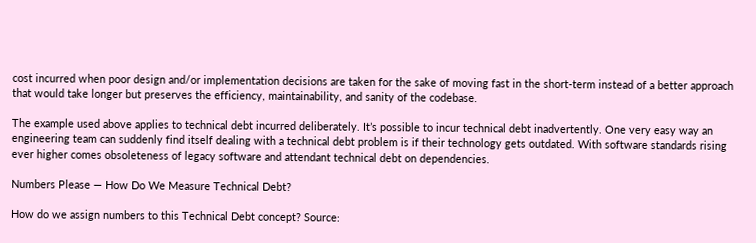cost incurred when poor design and/or implementation decisions are taken for the sake of moving fast in the short-term instead of a better approach that would take longer but preserves the efficiency, maintainability, and sanity of the codebase.

The example used above applies to technical debt incurred deliberately. It’s possible to incur technical debt inadvertently. One very easy way an engineering team can suddenly find itself dealing with a technical debt problem is if their technology gets outdated. With software standards rising ever higher comes obsoleteness of legacy software and attendant technical debt on dependencies.

Numbers Please — How Do We Measure Technical Debt?

How do we assign numbers to this Technical Debt concept? Source: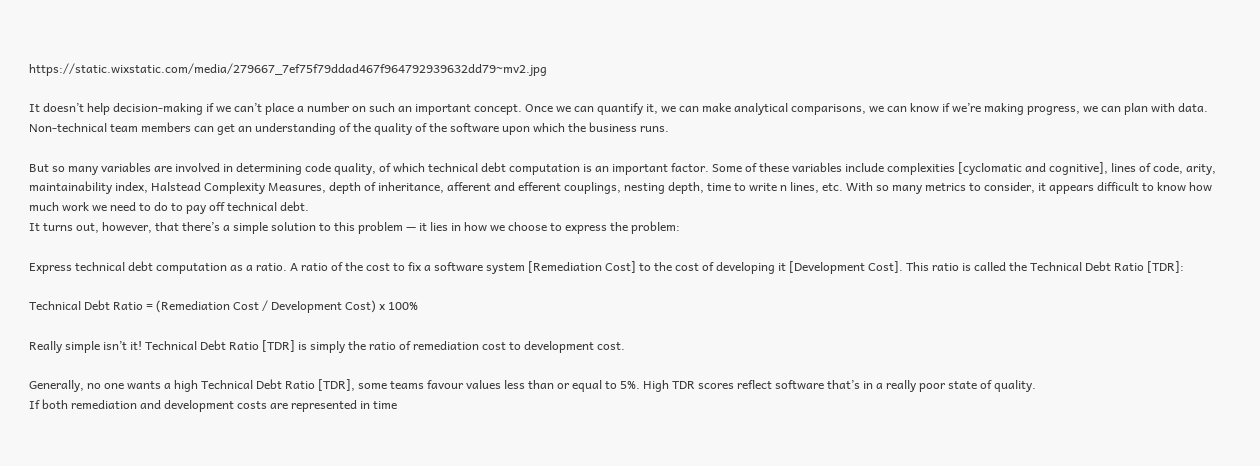https://static.wixstatic.com/media/279667_7ef75f79ddad467f964792939632dd79~mv2.jpg

It doesn’t help decision-making if we can’t place a number on such an important concept. Once we can quantify it, we can make analytical comparisons, we can know if we’re making progress, we can plan with data. Non-technical team members can get an understanding of the quality of the software upon which the business runs.

But so many variables are involved in determining code quality, of which technical debt computation is an important factor. Some of these variables include complexities [cyclomatic and cognitive], lines of code, arity, maintainability index, Halstead Complexity Measures, depth of inheritance, afferent and efferent couplings, nesting depth, time to write n lines, etc. With so many metrics to consider, it appears difficult to know how much work we need to do to pay off technical debt.
It turns out, however, that there’s a simple solution to this problem — it lies in how we choose to express the problem:

Express technical debt computation as a ratio. A ratio of the cost to fix a software system [Remediation Cost] to the cost of developing it [Development Cost]. This ratio is called the Technical Debt Ratio [TDR]:

Technical Debt Ratio = (Remediation Cost / Development Cost) x 100%

Really simple isn’t it! Technical Debt Ratio [TDR] is simply the ratio of remediation cost to development cost.

Generally, no one wants a high Technical Debt Ratio [TDR], some teams favour values less than or equal to 5%. High TDR scores reflect software that’s in a really poor state of quality.
If both remediation and development costs are represented in time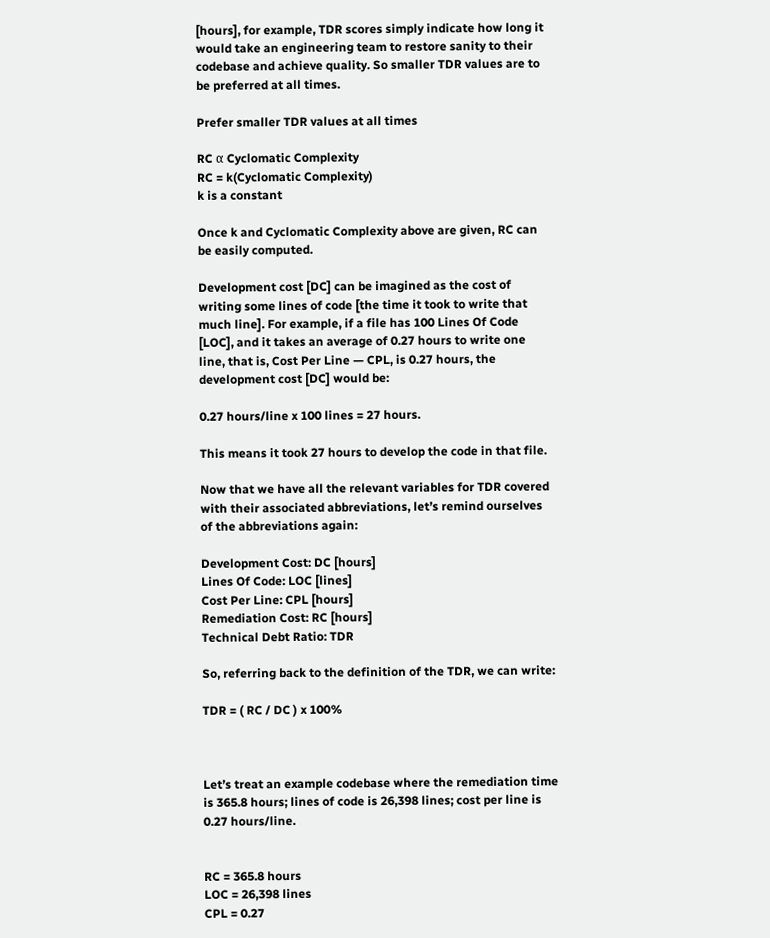[hours], for example, TDR scores simply indicate how long it would take an engineering team to restore sanity to their codebase and achieve quality. So smaller TDR values are to be preferred at all times.

Prefer smaller TDR values at all times

RC α Cyclomatic Complexity
RC = k(Cyclomatic Complexity)
k is a constant

Once k and Cyclomatic Complexity above are given, RC can be easily computed.

Development cost [DC] can be imagined as the cost of writing some lines of code [the time it took to write that much line]. For example, if a file has 100 Lines Of Code [LOC], and it takes an average of 0.27 hours to write one line, that is, Cost Per Line — CPL, is 0.27 hours, the development cost [DC] would be:

0.27 hours/line x 100 lines = 27 hours.

This means it took 27 hours to develop the code in that file.

Now that we have all the relevant variables for TDR covered with their associated abbreviations, let’s remind ourselves of the abbreviations again:

Development Cost: DC [hours]
Lines Of Code: LOC [lines]
Cost Per Line: CPL [hours]
Remediation Cost: RC [hours]
Technical Debt Ratio: TDR

So, referring back to the definition of the TDR, we can write:

TDR = ( RC / DC ) x 100%



Let’s treat an example codebase where the remediation time is 365.8 hours; lines of code is 26,398 lines; cost per line is 0.27 hours/line.


RC = 365.8 hours
LOC = 26,398 lines
CPL = 0.27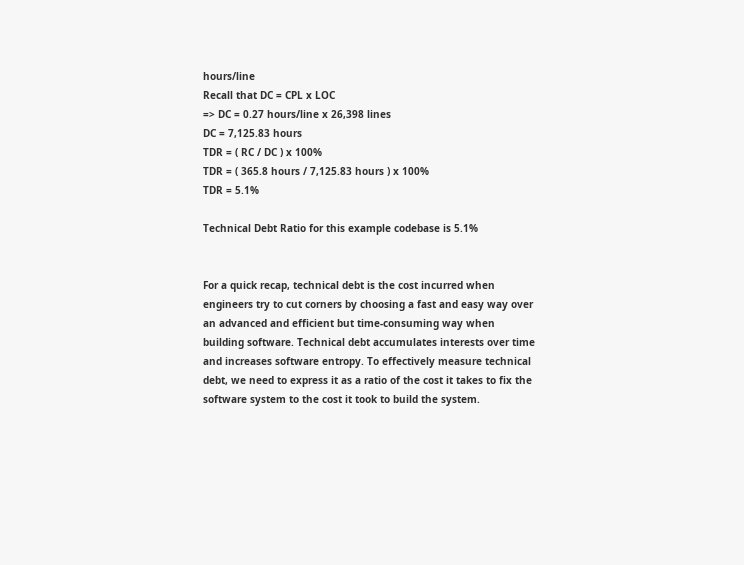hours/line
Recall that DC = CPL x LOC
=> DC = 0.27 hours/line x 26,398 lines
DC = 7,125.83 hours
TDR = ( RC / DC ) x 100%
TDR = ( 365.8 hours / 7,125.83 hours ) x 100%
TDR = 5.1%

Technical Debt Ratio for this example codebase is 5.1%


For a quick recap, technical debt is the cost incurred when engineers try to cut corners by choosing a fast and easy way over an advanced and efficient but time-consuming way when building software. Technical debt accumulates interests over time and increases software entropy. To effectively measure technical debt, we need to express it as a ratio of the cost it takes to fix the software system to the cost it took to build the system.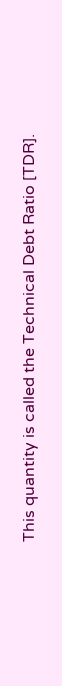This quantity is called the Technical Debt Ratio [TDR].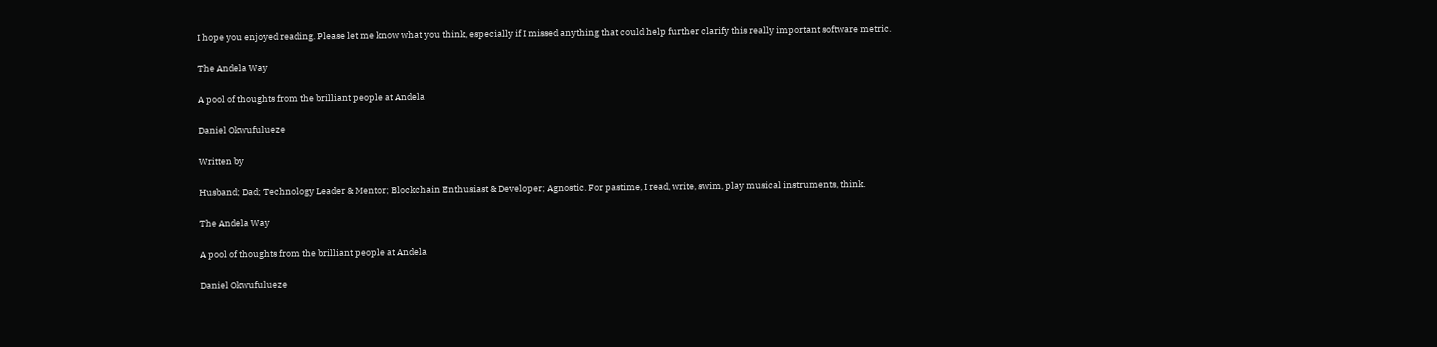I hope you enjoyed reading. Please let me know what you think, especially if I missed anything that could help further clarify this really important software metric.

The Andela Way

A pool of thoughts from the brilliant people at Andela

Daniel Okwufulueze

Written by

Husband; Dad; Technology Leader & Mentor; Blockchain Enthusiast & Developer; Agnostic. For pastime, I read, write, swim, play musical instruments, think.

The Andela Way

A pool of thoughts from the brilliant people at Andela

Daniel Okwufulueze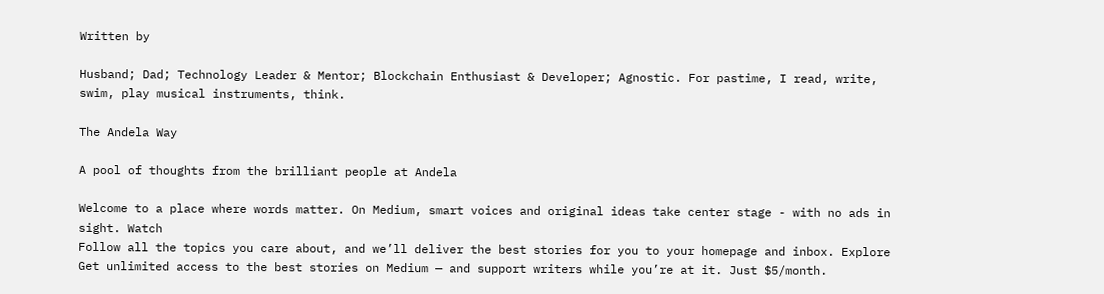Written by

Husband; Dad; Technology Leader & Mentor; Blockchain Enthusiast & Developer; Agnostic. For pastime, I read, write, swim, play musical instruments, think.

The Andela Way

A pool of thoughts from the brilliant people at Andela

Welcome to a place where words matter. On Medium, smart voices and original ideas take center stage - with no ads in sight. Watch
Follow all the topics you care about, and we’ll deliver the best stories for you to your homepage and inbox. Explore
Get unlimited access to the best stories on Medium — and support writers while you’re at it. Just $5/month.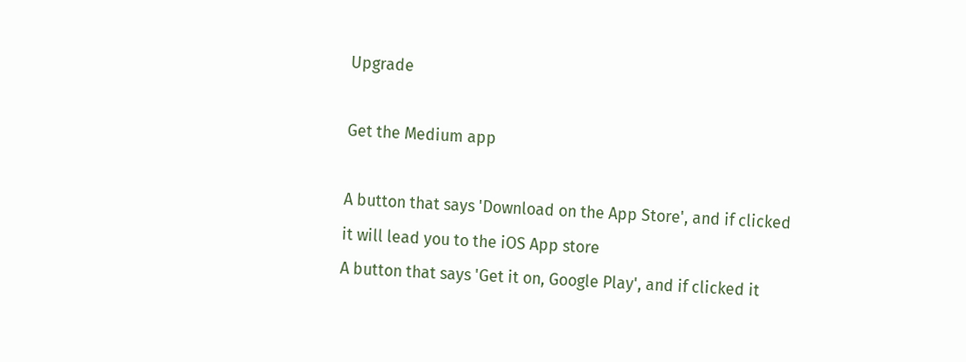Upgrade

Get the Medium app

A button that says 'Download on the App Store', and if clicked it will lead you to the iOS App store
A button that says 'Get it on, Google Play', and if clicked it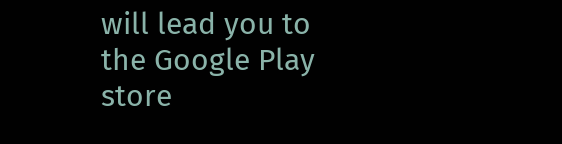will lead you to the Google Play store